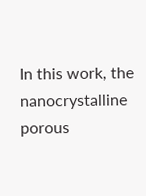In this work, the nanocrystalline porous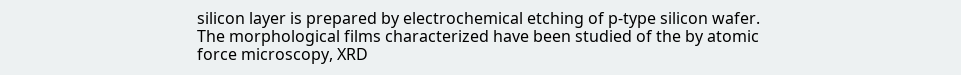silicon layer is prepared by electrochemical etching of p-type silicon wafer. The morphological films characterized have been studied of the by atomic force microscopy, XRD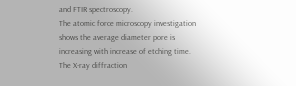and FTIR spectroscopy.
The atomic force microscopy investigation shows the average diameter pore is increasing with increase of etching time.
The X-ray diffraction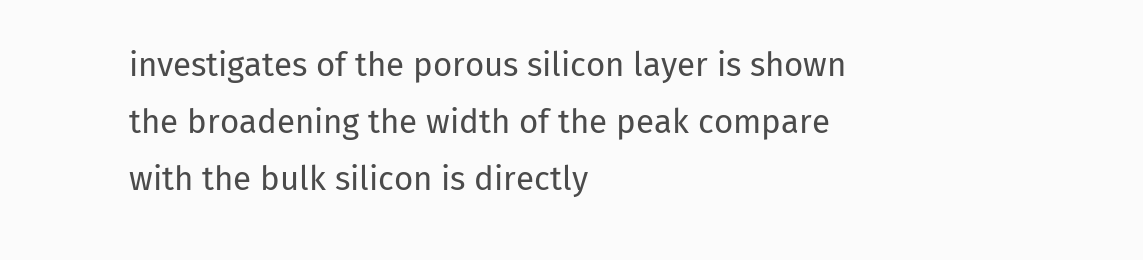investigates of the porous silicon layer is shown the broadening the width of the peak compare with the bulk silicon is directly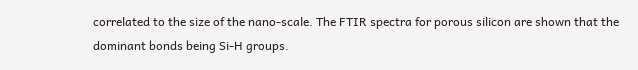correlated to the size of the nano-scale. The FTIR spectra for porous silicon are shown that the dominant bonds being Si-H groups.